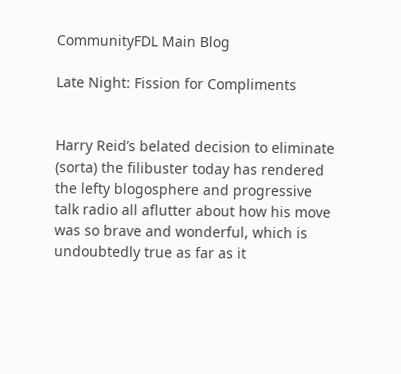CommunityFDL Main Blog

Late Night: Fission for Compliments


Harry Reid’s belated decision to eliminate (sorta) the filibuster today has rendered the lefty blogosphere and progressive talk radio all aflutter about how his move was so brave and wonderful, which is undoubtedly true as far as it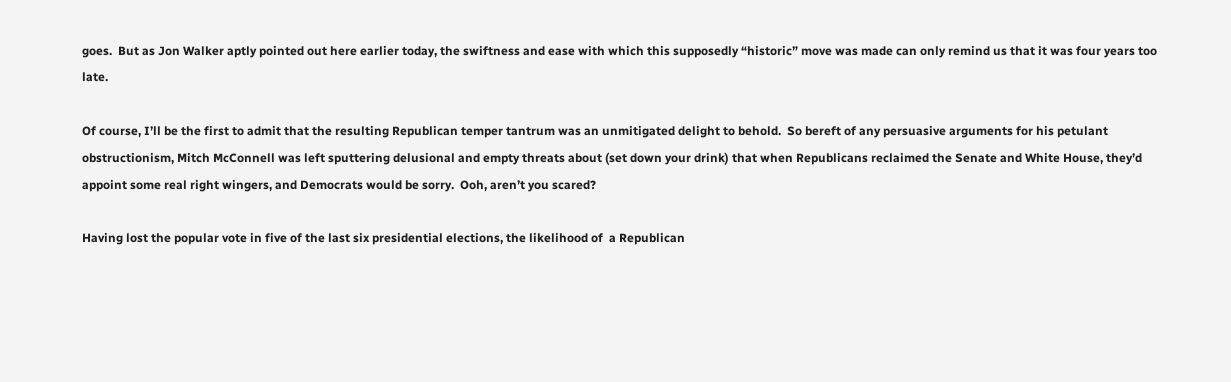goes.  But as Jon Walker aptly pointed out here earlier today, the swiftness and ease with which this supposedly “historic” move was made can only remind us that it was four years too late.

Of course, I’ll be the first to admit that the resulting Republican temper tantrum was an unmitigated delight to behold.  So bereft of any persuasive arguments for his petulant obstructionism, Mitch McConnell was left sputtering delusional and empty threats about (set down your drink) that when Republicans reclaimed the Senate and White House, they’d appoint some real right wingers, and Democrats would be sorry.  Ooh, aren’t you scared?

Having lost the popular vote in five of the last six presidential elections, the likelihood of  a Republican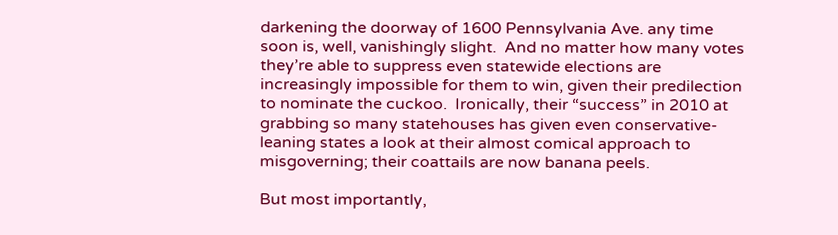darkening the doorway of 1600 Pennsylvania Ave. any time soon is, well, vanishingly slight.  And no matter how many votes they’re able to suppress even statewide elections are increasingly impossible for them to win, given their predilection to nominate the cuckoo.  Ironically, their “success” in 2010 at grabbing so many statehouses has given even conservative-leaning states a look at their almost comical approach to misgoverning; their coattails are now banana peels.

But most importantly,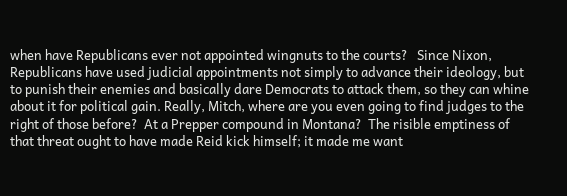when have Republicans ever not appointed wingnuts to the courts?   Since Nixon, Republicans have used judicial appointments not simply to advance their ideology, but to punish their enemies and basically dare Democrats to attack them, so they can whine about it for political gain. Really, Mitch, where are you even going to find judges to the right of those before?  At a Prepper compound in Montana?  The risible emptiness of that threat ought to have made Reid kick himself; it made me want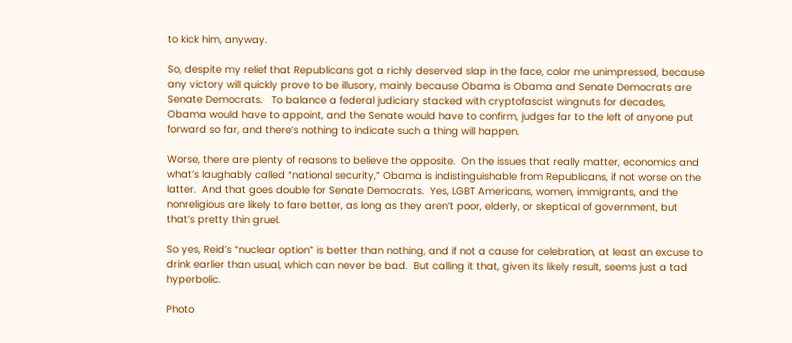to kick him, anyway.

So, despite my relief that Republicans got a richly deserved slap in the face, color me unimpressed, because any victory will quickly prove to be illusory, mainly because Obama is Obama and Senate Democrats are Senate Democrats.   To balance a federal judiciary stacked with cryptofascist wingnuts for decades, Obama would have to appoint, and the Senate would have to confirm, judges far to the left of anyone put forward so far, and there’s nothing to indicate such a thing will happen.

Worse, there are plenty of reasons to believe the opposite.  On the issues that really matter, economics and what’s laughably called “national security,” Obama is indistinguishable from Republicans, if not worse on the latter.  And that goes double for Senate Democrats.  Yes, LGBT Americans, women, immigrants, and the nonreligious are likely to fare better, as long as they aren’t poor, elderly, or skeptical of government, but that’s pretty thin gruel.

So yes, Reid’s “nuclear option” is better than nothing, and if not a cause for celebration, at least an excuse to drink earlier than usual, which can never be bad.  But calling it that, given its likely result, seems just a tad hyperbolic.

Photo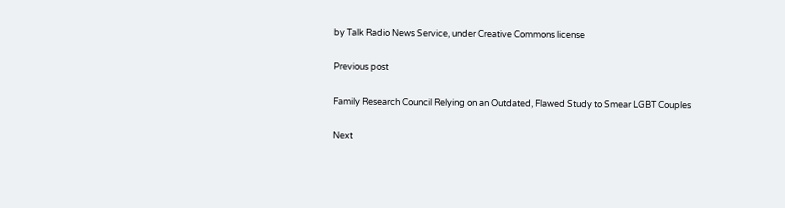by Talk Radio News Service, under Creative Commons license

Previous post

Family Research Council Relying on an Outdated, Flawed Study to Smear LGBT Couples

Next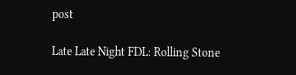post

Late Late Night FDL: Rolling Stone